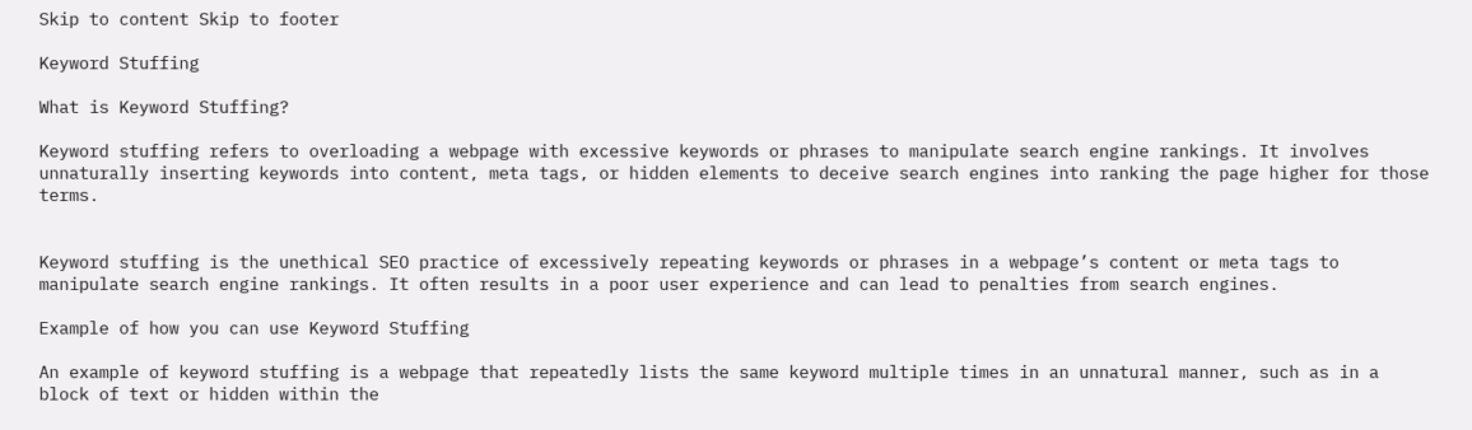Skip to content Skip to footer

Keyword Stuffing

What is Keyword Stuffing?

Keyword stuffing refers to overloading a webpage with excessive keywords or phrases to manipulate search engine rankings. It involves unnaturally inserting keywords into content, meta tags, or hidden elements to deceive search engines into ranking the page higher for those terms.


Keyword stuffing is the unethical SEO practice of excessively repeating keywords or phrases in a webpage’s content or meta tags to manipulate search engine rankings. It often results in a poor user experience and can lead to penalties from search engines.

Example of how you can use Keyword Stuffing

An example of keyword stuffing is a webpage that repeatedly lists the same keyword multiple times in an unnatural manner, such as in a block of text or hidden within the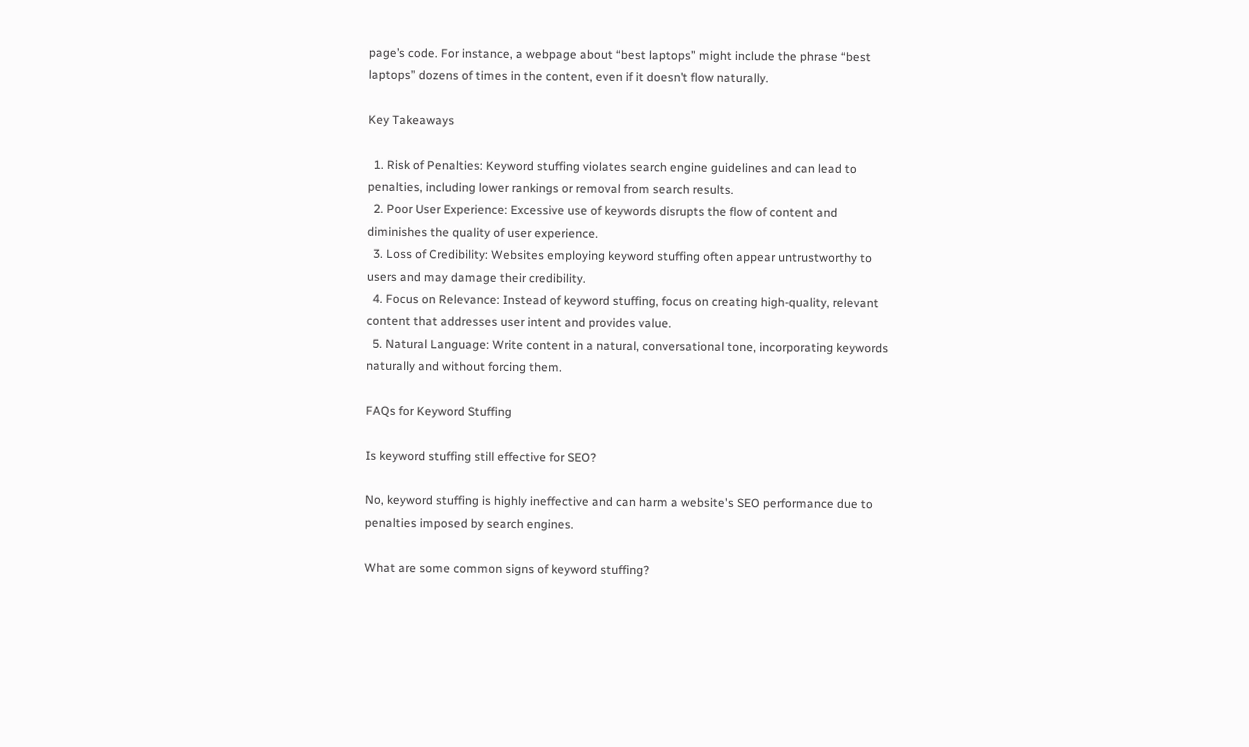page’s code. For instance, a webpage about “best laptops” might include the phrase “best laptops” dozens of times in the content, even if it doesn’t flow naturally.

Key Takeaways

  1. Risk of Penalties: Keyword stuffing violates search engine guidelines and can lead to penalties, including lower rankings or removal from search results.
  2. Poor User Experience: Excessive use of keywords disrupts the flow of content and diminishes the quality of user experience.
  3. Loss of Credibility: Websites employing keyword stuffing often appear untrustworthy to users and may damage their credibility.
  4. Focus on Relevance: Instead of keyword stuffing, focus on creating high-quality, relevant content that addresses user intent and provides value.
  5. Natural Language: Write content in a natural, conversational tone, incorporating keywords naturally and without forcing them.

FAQs for Keyword Stuffing

Is keyword stuffing still effective for SEO?

No, keyword stuffing is highly ineffective and can harm a website's SEO performance due to penalties imposed by search engines.

What are some common signs of keyword stuffing?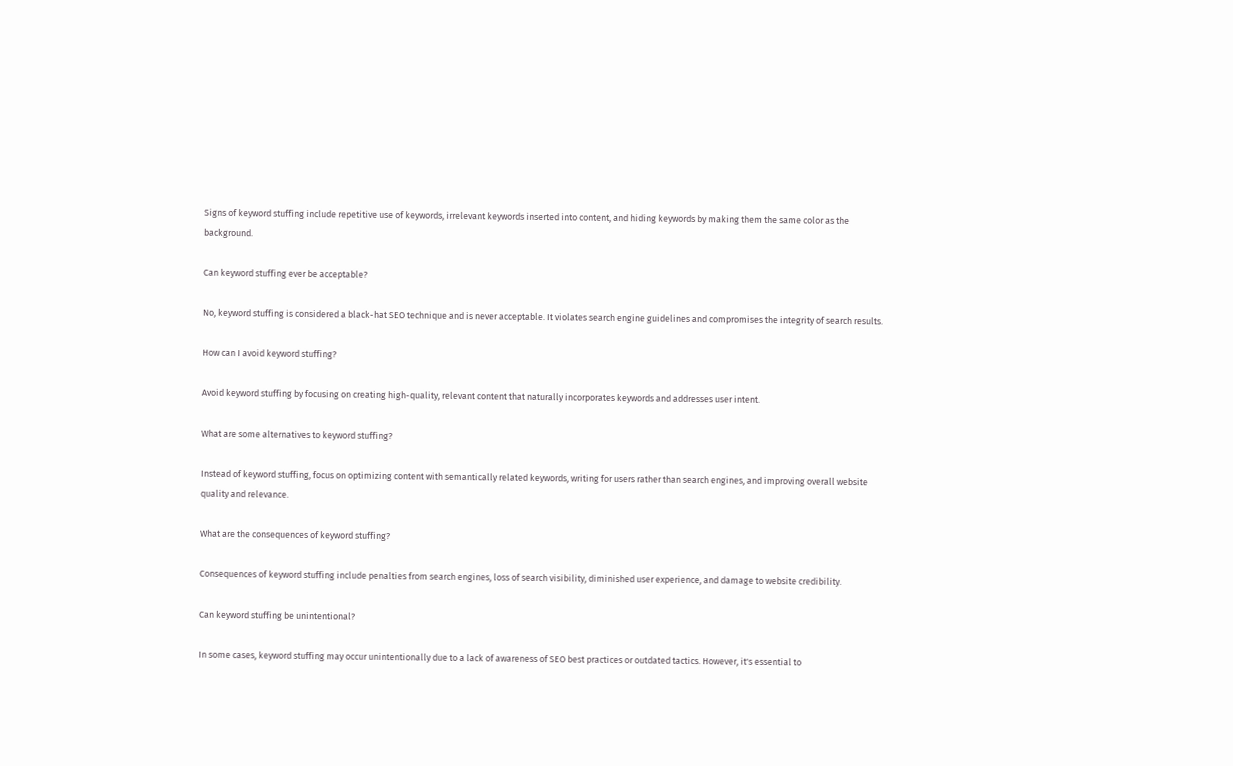Signs of keyword stuffing include repetitive use of keywords, irrelevant keywords inserted into content, and hiding keywords by making them the same color as the background.

Can keyword stuffing ever be acceptable?

No, keyword stuffing is considered a black-hat SEO technique and is never acceptable. It violates search engine guidelines and compromises the integrity of search results.

How can I avoid keyword stuffing?

Avoid keyword stuffing by focusing on creating high-quality, relevant content that naturally incorporates keywords and addresses user intent.

What are some alternatives to keyword stuffing?

Instead of keyword stuffing, focus on optimizing content with semantically related keywords, writing for users rather than search engines, and improving overall website quality and relevance.

What are the consequences of keyword stuffing?

Consequences of keyword stuffing include penalties from search engines, loss of search visibility, diminished user experience, and damage to website credibility.

Can keyword stuffing be unintentional?

In some cases, keyword stuffing may occur unintentionally due to a lack of awareness of SEO best practices or outdated tactics. However, it's essential to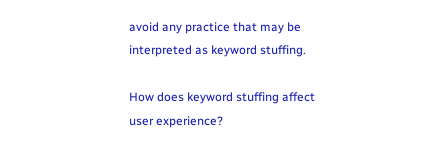avoid any practice that may be interpreted as keyword stuffing.

How does keyword stuffing affect user experience?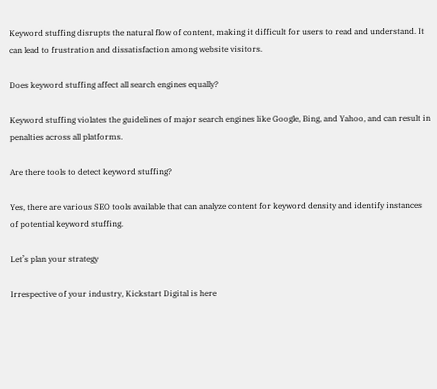Keyword stuffing disrupts the natural flow of content, making it difficult for users to read and understand. It can lead to frustration and dissatisfaction among website visitors.

Does keyword stuffing affect all search engines equally?

Keyword stuffing violates the guidelines of major search engines like Google, Bing, and Yahoo, and can result in penalties across all platforms.

Are there tools to detect keyword stuffing?

Yes, there are various SEO tools available that can analyze content for keyword density and identify instances of potential keyword stuffing.

Let’s plan your strategy

Irrespective of your industry, Kickstart Digital is here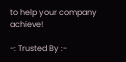to help your company achieve!

-: Trusted By :-